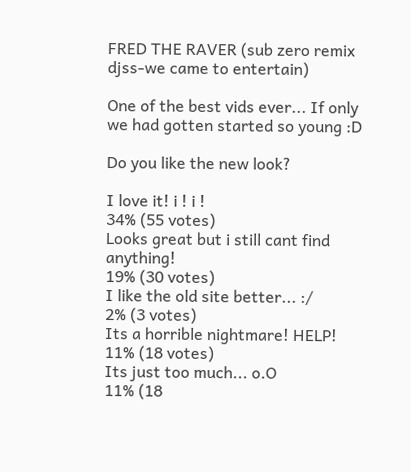FRED THE RAVER (sub zero remix djss-we came to entertain)

One of the best vids ever... If only we had gotten started so young :D

Do you like the new look?

I love it! i ! i !
34% (55 votes)
Looks great but i still cant find anything!
19% (30 votes)
I like the old site better... :/
2% (3 votes)
Its a horrible nightmare! HELP!
11% (18 votes)
Its just too much... o.O
11% (18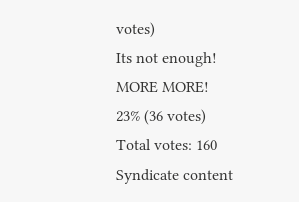votes)
Its not enough! MORE MORE!
23% (36 votes)
Total votes: 160
Syndicate content